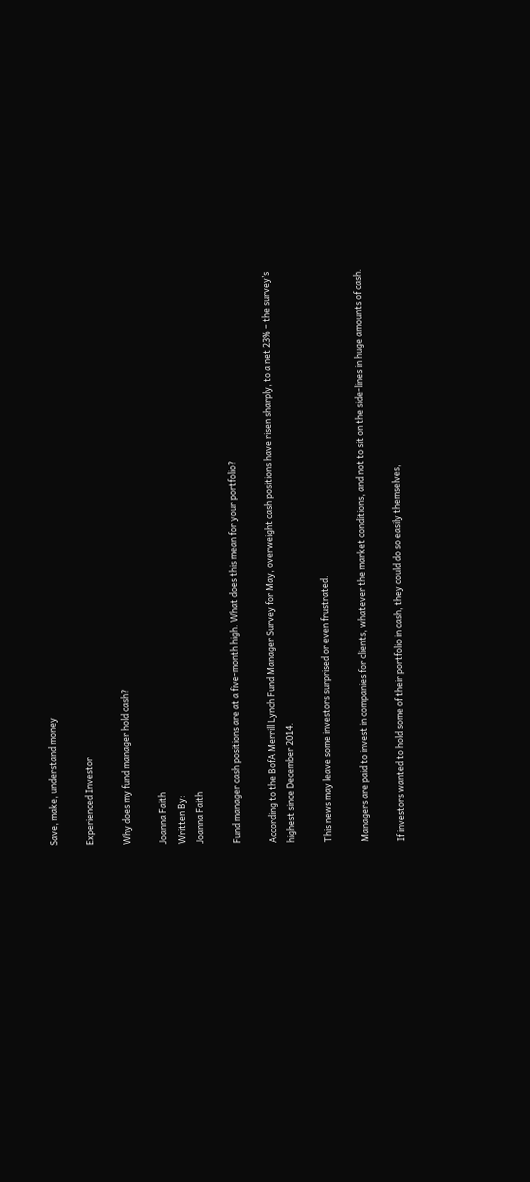Save, make, understand money

Experienced Investor

Why does my fund manager hold cash?

Joanna Faith
Written By:
Joanna Faith

Fund manager cash positions are at a five-month high. What does this mean for your portfolio?

According to the BofA Merrill Lynch Fund Manager Survey for May, overweight cash positions have risen sharply, to a net 23% – the survey’s highest since December 2014.

This news may leave some investors surprised or even frustrated.

Managers are paid to invest in companies for clients, whatever the market conditions, and not to sit on the side-lines in huge amounts of cash.

If investors wanted to hold some of their portfolio in cash, they could do so easily themselves,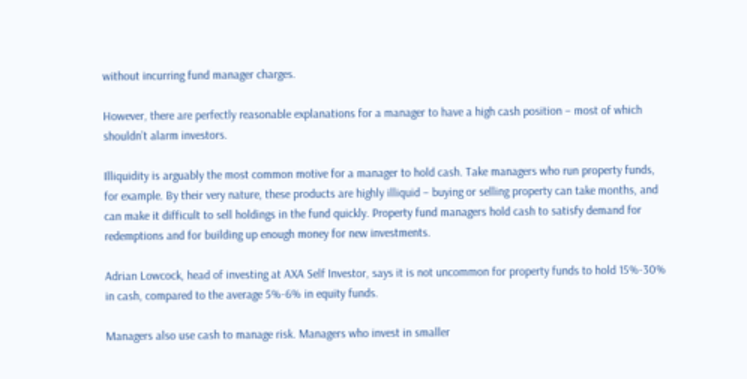without incurring fund manager charges.

However, there are perfectly reasonable explanations for a manager to have a high cash position – most of which shouldn’t alarm investors.

Illiquidity is arguably the most common motive for a manager to hold cash. Take managers who run property funds, for example. By their very nature, these products are highly illiquid – buying or selling property can take months, and can make it difficult to sell holdings in the fund quickly. Property fund managers hold cash to satisfy demand for redemptions and for building up enough money for new investments.

Adrian Lowcock, head of investing at AXA Self Investor, says it is not uncommon for property funds to hold 15%-30% in cash, compared to the average 5%-6% in equity funds.

Managers also use cash to manage risk. Managers who invest in smaller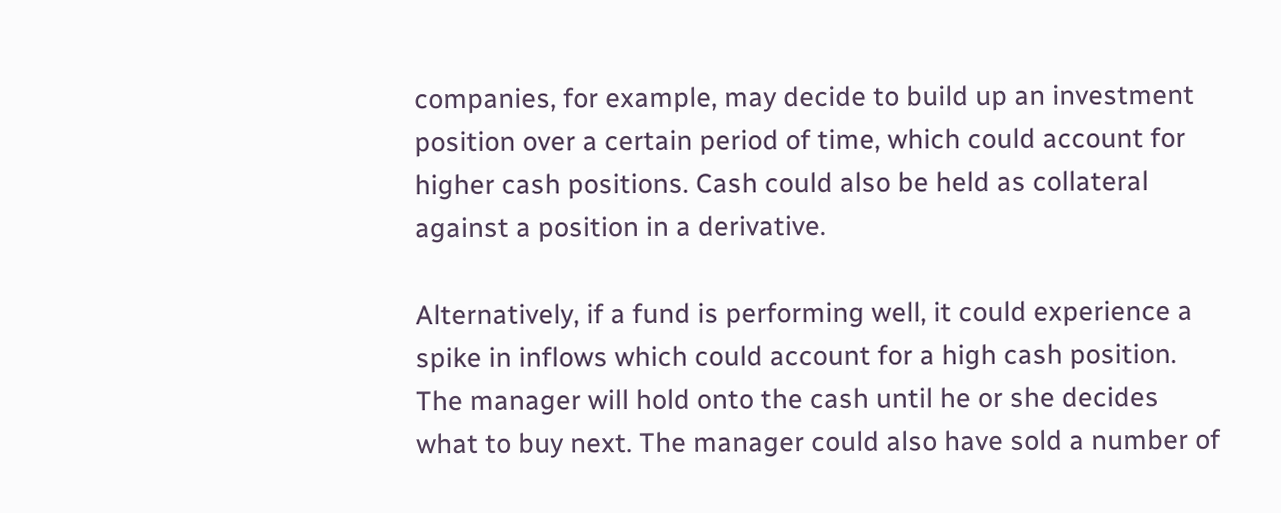companies, for example, may decide to build up an investment position over a certain period of time, which could account for higher cash positions. Cash could also be held as collateral against a position in a derivative.

Alternatively, if a fund is performing well, it could experience a spike in inflows which could account for a high cash position. The manager will hold onto the cash until he or she decides what to buy next. The manager could also have sold a number of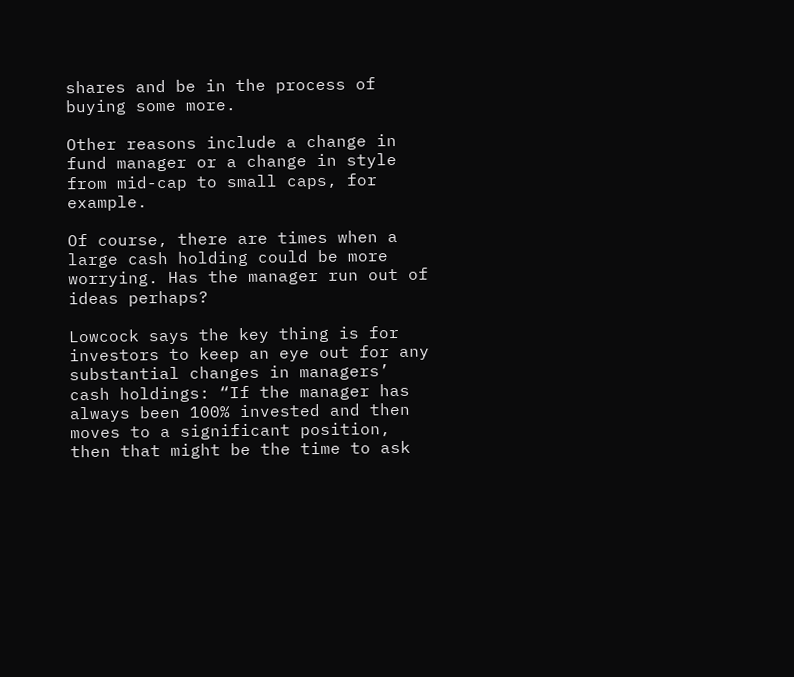shares and be in the process of buying some more.

Other reasons include a change in fund manager or a change in style from mid-cap to small caps, for example.

Of course, there are times when a large cash holding could be more worrying. Has the manager run out of ideas perhaps?

Lowcock says the key thing is for investors to keep an eye out for any substantial changes in managers’ cash holdings: “If the manager has always been 100% invested and then moves to a significant position, then that might be the time to ask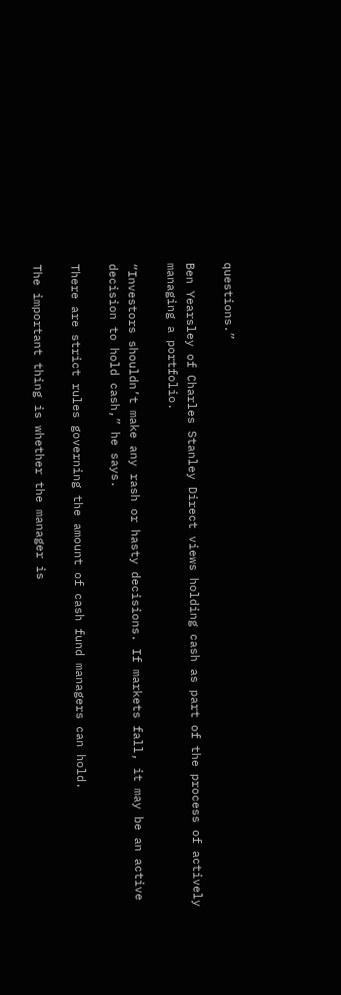questions.”

Ben Yearsley of Charles Stanley Direct views holding cash as part of the process of actively managing a portfolio.

“Investors shouldn’t make any rash or hasty decisions. If markets fall, it may be an active decision to hold cash,” he says.

There are strict rules governing the amount of cash fund managers can hold.

The important thing is whether the manager is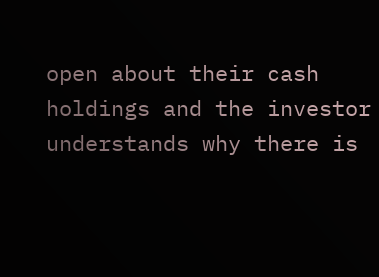open about their cash holdings and the investor understands why there is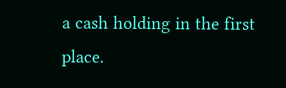a cash holding in the first place.